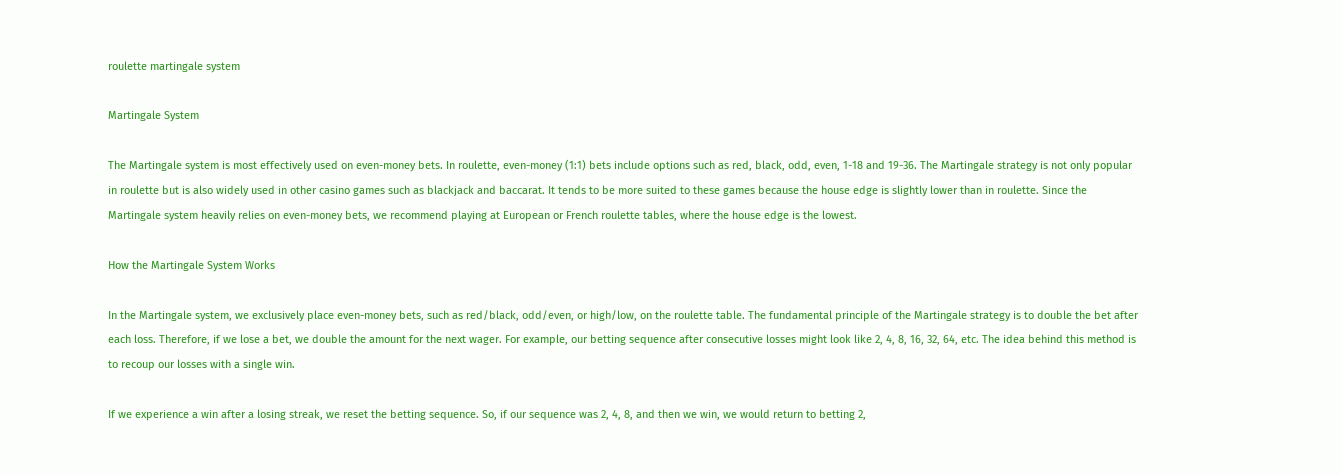roulette martingale system

Martingale System

The Martingale system is most effectively used on even-money bets. In roulette, even-money (1:1) bets include options such as red, black, odd, even, 1-18 and 19-36. The Martingale strategy is not only popular in roulette but is also widely used in other casino games such as blackjack and baccarat. It tends to be more suited to these games because the house edge is slightly lower than in roulette. Since the Martingale system heavily relies on even-money bets, we recommend playing at European or French roulette tables, where the house edge is the lowest.

How the Martingale System Works

In the Martingale system, we exclusively place even-money bets, such as red/black, odd/even, or high/low, on the roulette table. The fundamental principle of the Martingale strategy is to double the bet after each loss. Therefore, if we lose a bet, we double the amount for the next wager. For example, our betting sequence after consecutive losses might look like 2, 4, 8, 16, 32, 64, etc. The idea behind this method is to recoup our losses with a single win.

If we experience a win after a losing streak, we reset the betting sequence. So, if our sequence was 2, 4, 8, and then we win, we would return to betting 2,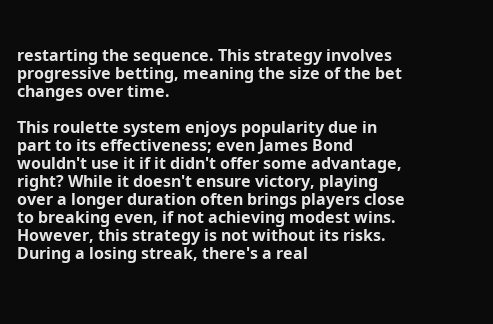restarting the sequence. This strategy involves progressive betting, meaning the size of the bet changes over time.

This roulette system enjoys popularity due in part to its effectiveness; even James Bond wouldn't use it if it didn't offer some advantage, right? While it doesn't ensure victory, playing over a longer duration often brings players close to breaking even, if not achieving modest wins. However, this strategy is not without its risks. During a losing streak, there's a real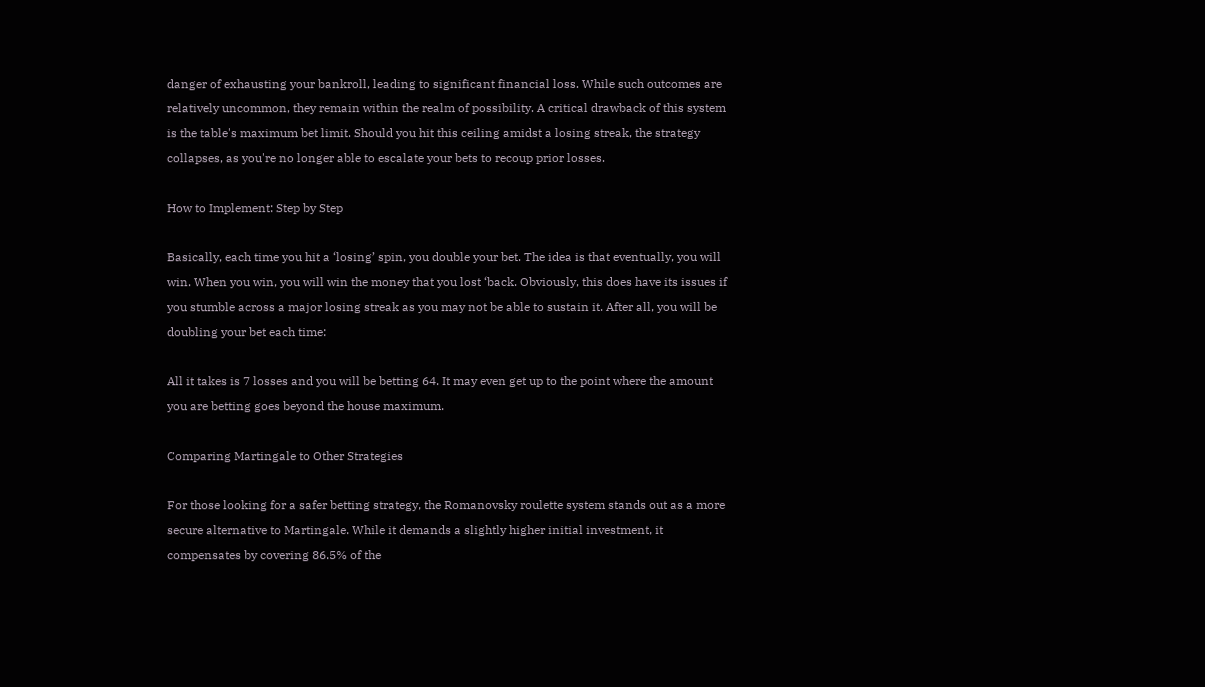danger of exhausting your bankroll, leading to significant financial loss. While such outcomes are relatively uncommon, they remain within the realm of possibility. A critical drawback of this system is the table's maximum bet limit. Should you hit this ceiling amidst a losing streak, the strategy collapses, as you're no longer able to escalate your bets to recoup prior losses.

How to Implement: Step by Step

Basically, each time you hit a ‘losing’ spin, you double your bet. The idea is that eventually, you will win. When you win, you will win the money that you lost ‘back. Obviously, this does have its issues if you stumble across a major losing streak as you may not be able to sustain it. After all, you will be doubling your bet each time:

All it takes is 7 losses and you will be betting 64. It may even get up to the point where the amount you are betting goes beyond the house maximum.

Comparing Martingale to Other Strategies

For those looking for a safer betting strategy, the Romanovsky roulette system stands out as a more secure alternative to Martingale. While it demands a slightly higher initial investment, it compensates by covering 86.5% of the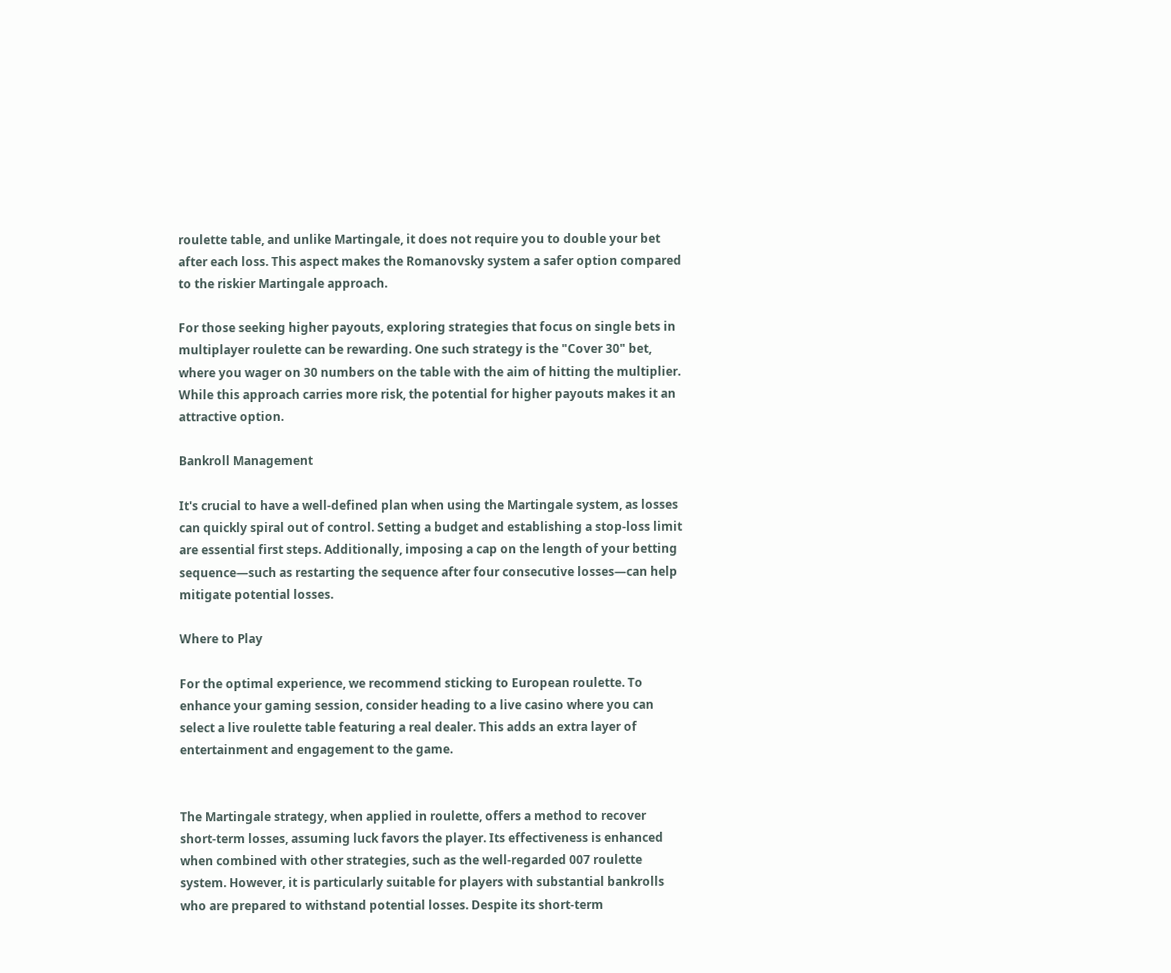roulette table, and unlike Martingale, it does not require you to double your bet after each loss. This aspect makes the Romanovsky system a safer option compared to the riskier Martingale approach.

For those seeking higher payouts, exploring strategies that focus on single bets in multiplayer roulette can be rewarding. One such strategy is the "Cover 30" bet, where you wager on 30 numbers on the table with the aim of hitting the multiplier. While this approach carries more risk, the potential for higher payouts makes it an attractive option.

Bankroll Management

It's crucial to have a well-defined plan when using the Martingale system, as losses can quickly spiral out of control. Setting a budget and establishing a stop-loss limit are essential first steps. Additionally, imposing a cap on the length of your betting sequence—such as restarting the sequence after four consecutive losses—can help mitigate potential losses.

Where to Play

For the optimal experience, we recommend sticking to European roulette. To enhance your gaming session, consider heading to a live casino where you can select a live roulette table featuring a real dealer. This adds an extra layer of entertainment and engagement to the game.


The Martingale strategy, when applied in roulette, offers a method to recover short-term losses, assuming luck favors the player. Its effectiveness is enhanced when combined with other strategies, such as the well-regarded 007 roulette system. However, it is particularly suitable for players with substantial bankrolls who are prepared to withstand potential losses. Despite its short-term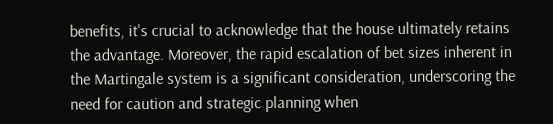benefits, it's crucial to acknowledge that the house ultimately retains the advantage. Moreover, the rapid escalation of bet sizes inherent in the Martingale system is a significant consideration, underscoring the need for caution and strategic planning when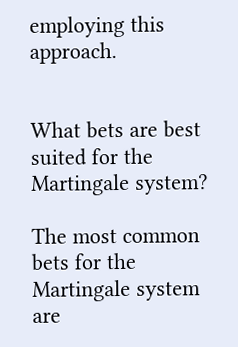employing this approach.


What bets are best suited for the Martingale system?

The most common bets for the Martingale system are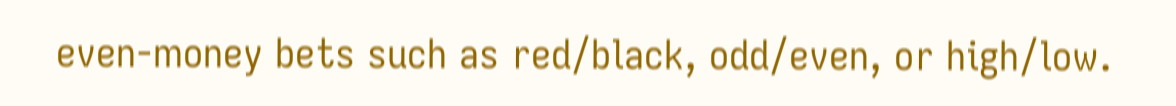even-money bets such as red/black, odd/even, or high/low.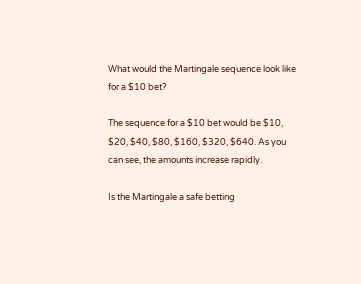What would the Martingale sequence look like for a $10 bet?

The sequence for a $10 bet would be $10, $20, $40, $80, $160, $320, $640. As you can see, the amounts increase rapidly.

Is the Martingale a safe betting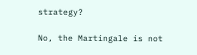strategy?

No, the Martingale is not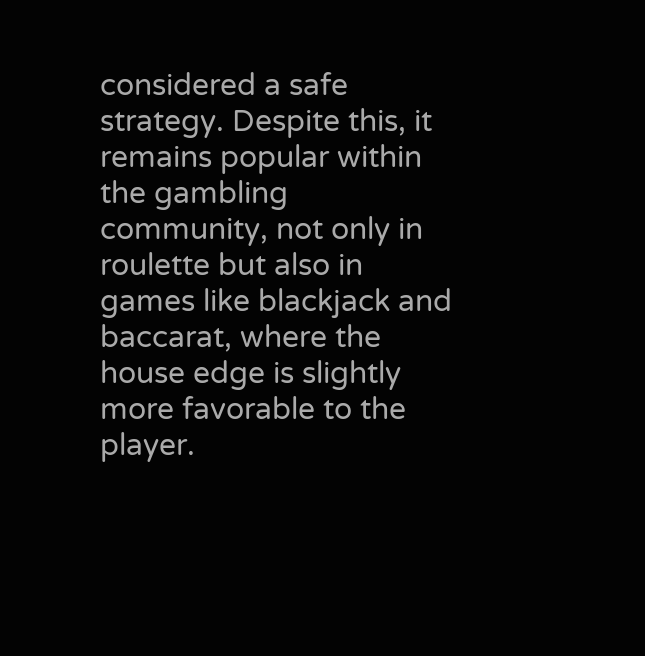considered a safe strategy. Despite this, it remains popular within the gambling community, not only in roulette but also in games like blackjack and baccarat, where the house edge is slightly more favorable to the player.